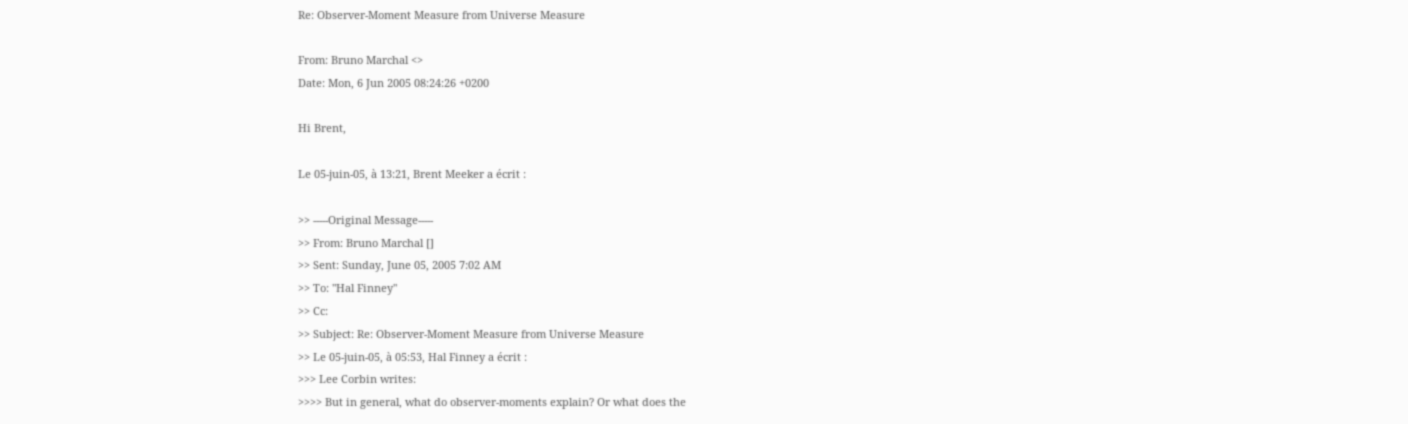Re: Observer-Moment Measure from Universe Measure

From: Bruno Marchal <>
Date: Mon, 6 Jun 2005 08:24:26 +0200

Hi Brent,

Le 05-juin-05, à 13:21, Brent Meeker a écrit :

>> -----Original Message-----
>> From: Bruno Marchal []
>> Sent: Sunday, June 05, 2005 7:02 AM
>> To: "Hal Finney"
>> Cc:
>> Subject: Re: Observer-Moment Measure from Universe Measure
>> Le 05-juin-05, à 05:53, Hal Finney a écrit :
>>> Lee Corbin writes:
>>>> But in general, what do observer-moments explain? Or what does the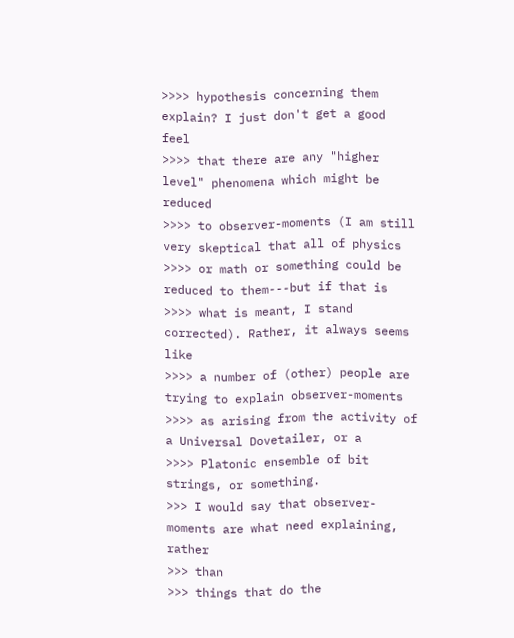>>>> hypothesis concerning them explain? I just don't get a good feel
>>>> that there are any "higher level" phenomena which might be reduced
>>>> to observer-moments (I am still very skeptical that all of physics
>>>> or math or something could be reduced to them---but if that is
>>>> what is meant, I stand corrected). Rather, it always seems like
>>>> a number of (other) people are trying to explain observer-moments
>>>> as arising from the activity of a Universal Dovetailer, or a
>>>> Platonic ensemble of bit strings, or something.
>>> I would say that observer-moments are what need explaining, rather
>>> than
>>> things that do the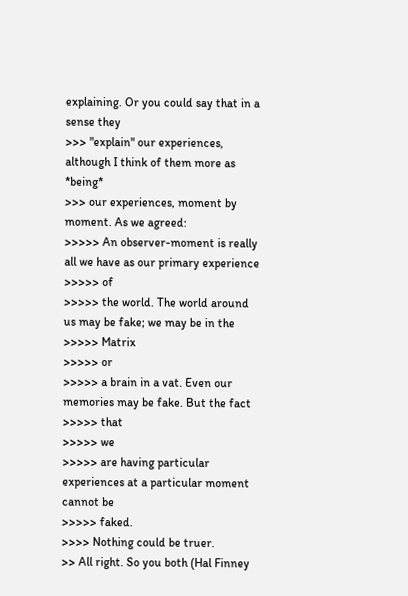explaining. Or you could say that in a sense they
>>> "explain" our experiences, although I think of them more as *being*
>>> our experiences, moment by moment. As we agreed:
>>>>> An observer-moment is really all we have as our primary experience
>>>>> of
>>>>> the world. The world around us may be fake; we may be in the
>>>>> Matrix
>>>>> or
>>>>> a brain in a vat. Even our memories may be fake. But the fact
>>>>> that
>>>>> we
>>>>> are having particular experiences at a particular moment cannot be
>>>>> faked.
>>>> Nothing could be truer.
>> All right. So you both (Hal Finney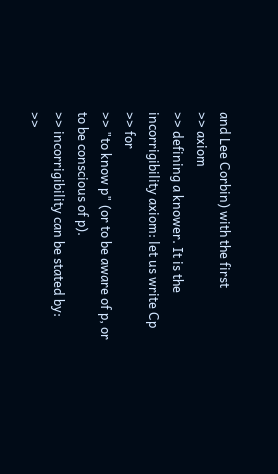and Lee Corbin) with the first
>> axiom
>> defining a knower. It is the incorrigibility axiom: let us write Cp
>> for
>> "to know p" (or to be aware of p, or to be conscious of p).
>> incorrigibility can be stated by:
>>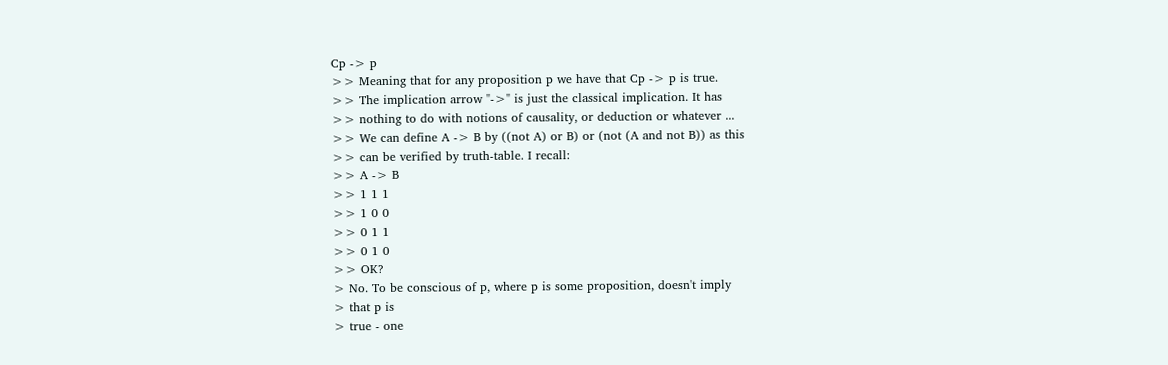Cp -> p
>> Meaning that for any proposition p we have that Cp -> p is true.
>> The implication arrow "->" is just the classical implication. It has
>> nothing to do with notions of causality, or deduction or whatever ...
>> We can define A -> B by ((not A) or B) or (not (A and not B)) as this
>> can be verified by truth-table. I recall:
>> A -> B
>> 1 1 1
>> 1 0 0
>> 0 1 1
>> 0 1 0
>> OK?
> No. To be conscious of p, where p is some proposition, doesn't imply
> that p is
> true - one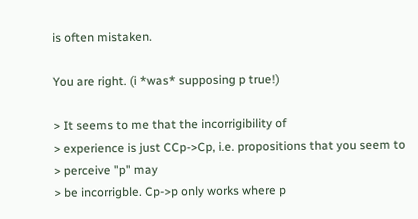is often mistaken.

You are right. (i *was* supposing p true!)

> It seems to me that the incorrigibility of
> experience is just CCp->Cp, i.e. propositions that you seem to
> perceive "p" may
> be incorrigble. Cp->p only works where p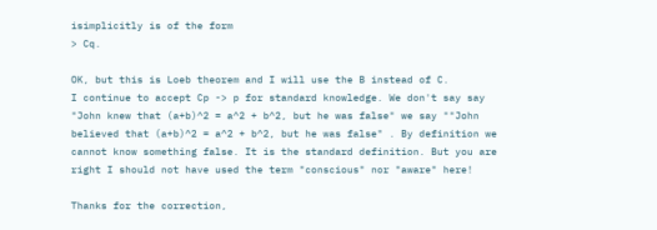isimplicitly is of the form
> Cq.

OK, but this is Loeb theorem and I will use the B instead of C.
I continue to accept Cp -> p for standard knowledge. We don't say say
"John knew that (a+b)^2 = a^2 + b^2, but he was false" we say ""John
believed that (a+b)^2 = a^2 + b^2, but he was false" . By definition we
cannot know something false. It is the standard definition. But you are
right I should not have used the term "conscious" nor "aware" here!

Thanks for the correction,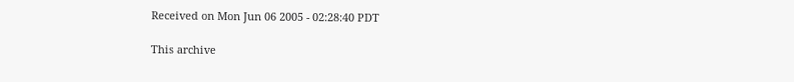Received on Mon Jun 06 2005 - 02:28:40 PDT

This archive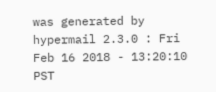was generated by hypermail 2.3.0 : Fri Feb 16 2018 - 13:20:10 PST